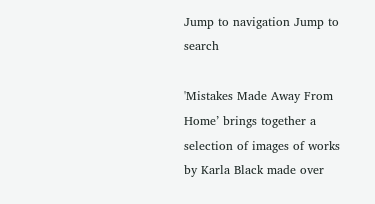Jump to navigation Jump to search

'Mistakes Made Away From Home’ brings together a selection of images of works by Karla Black made over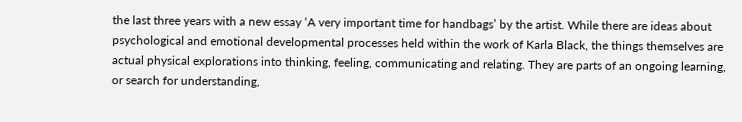the last three years with a new essay ‘A very important time for handbags’ by the artist. While there are ideas about psychological and emotional developmental processes held within the work of Karla Black, the things themselves are actual physical explorations into thinking, feeling, communicating and relating. They are parts of an ongoing learning, or search for understanding,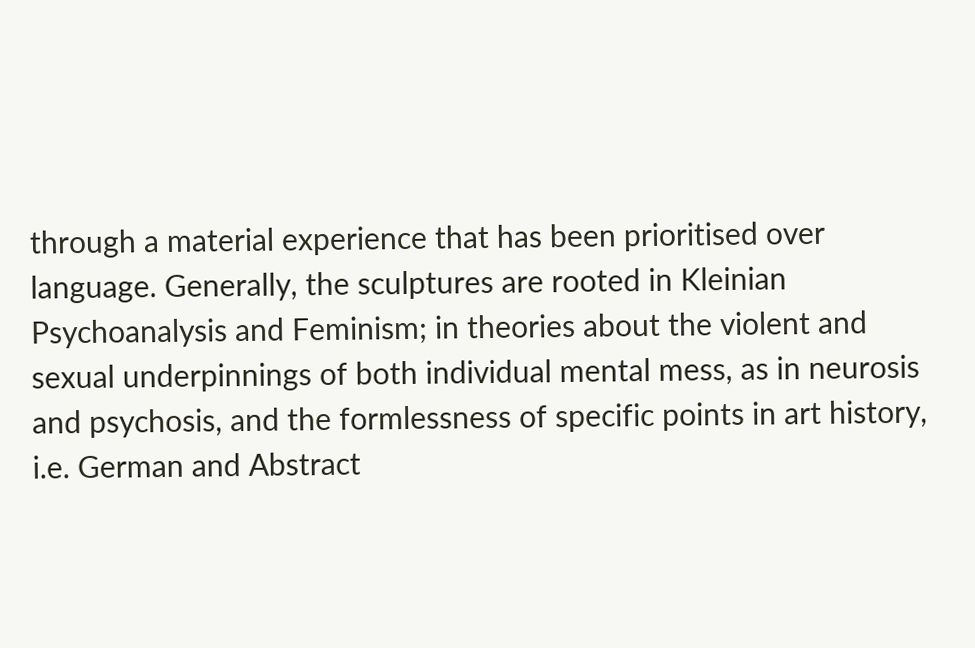through a material experience that has been prioritised over language. Generally, the sculptures are rooted in Kleinian Psychoanalysis and Feminism; in theories about the violent and sexual underpinnings of both individual mental mess, as in neurosis and psychosis, and the formlessness of specific points in art history, i.e. German and Abstract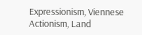Expressionism, Viennese Actionism, Land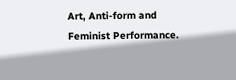Art, Anti-form and Feminist Performance.